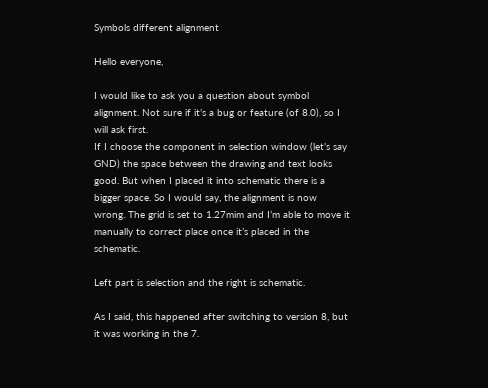Symbols different alignment

Hello everyone,

I would like to ask you a question about symbol alignment. Not sure if it’s a bug or feature (of 8.0), so I will ask first.
If I choose the component in selection window (let’s say GND) the space between the drawing and text looks good. But when I placed it into schematic there is a bigger space. So I would say, the alignment is now wrong. The grid is set to 1.27mim and I’m able to move it manually to correct place once it’s placed in the schematic.

Left part is selection and the right is schematic.

As I said, this happened after switching to version 8, but it was working in the 7.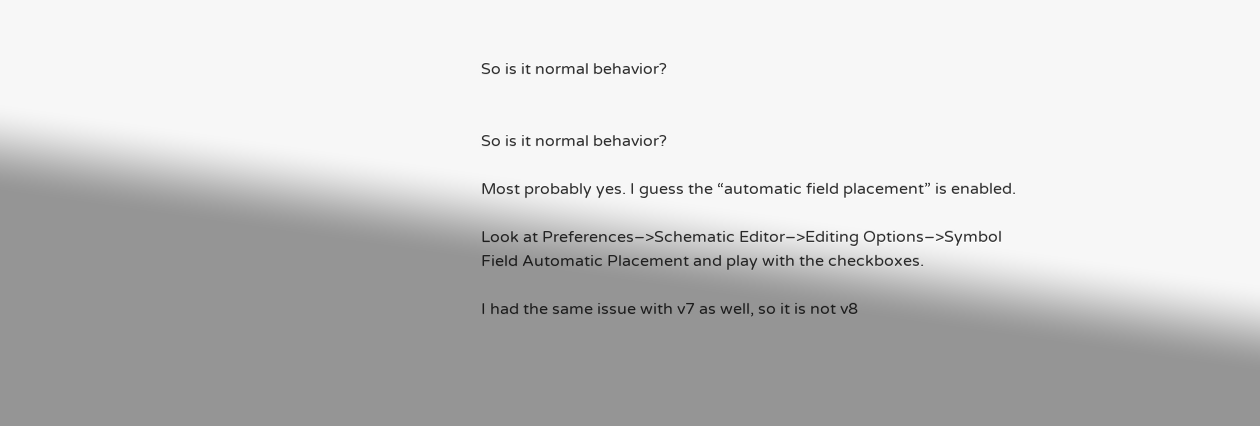So is it normal behavior?


So is it normal behavior?

Most probably yes. I guess the “automatic field placement” is enabled.

Look at Preferences–>Schematic Editor–>Editing Options–>Symbol Field Automatic Placement and play with the checkboxes.

I had the same issue with v7 as well, so it is not v8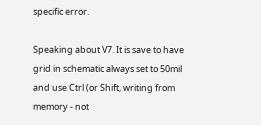specific error.

Speaking about V7. It is save to have grid in schematic always set to 50mil and use Ctrl (or Shift, writing from memory - not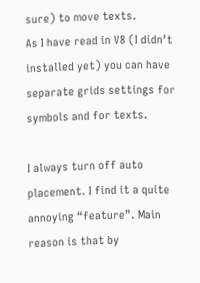sure) to move texts.
As I have read in V8 (I didn’t installed yet) you can have separate grids settings for symbols and for texts.

I always turn off auto placement. I find it a quite annoying “feature”. Main reason is that by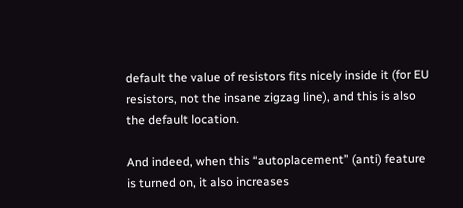default the value of resistors fits nicely inside it (for EU resistors, not the insane zigzag line), and this is also the default location.

And indeed, when this “autoplacement” (anti) feature is turned on, it also increases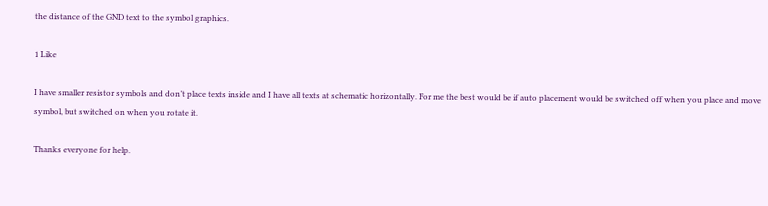the distance of the GND text to the symbol graphics.

1 Like

I have smaller resistor symbols and don’t place texts inside and I have all texts at schematic horizontally. For me the best would be if auto placement would be switched off when you place and move symbol, but switched on when you rotate it.

Thanks everyone for help.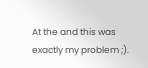At the and this was exactly my problem ;).